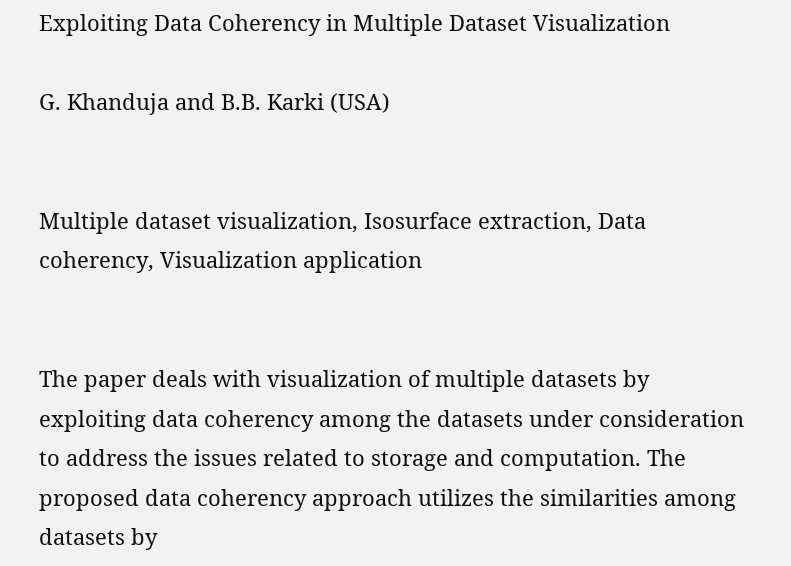Exploiting Data Coherency in Multiple Dataset Visualization

G. Khanduja and B.B. Karki (USA)


Multiple dataset visualization, Isosurface extraction, Data coherency, Visualization application


The paper deals with visualization of multiple datasets by exploiting data coherency among the datasets under consideration to address the issues related to storage and computation. The proposed data coherency approach utilizes the similarities among datasets by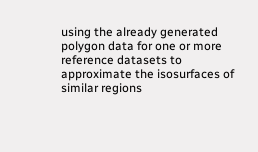using the already generated polygon data for one or more reference datasets to approximate the isosurfaces of similar regions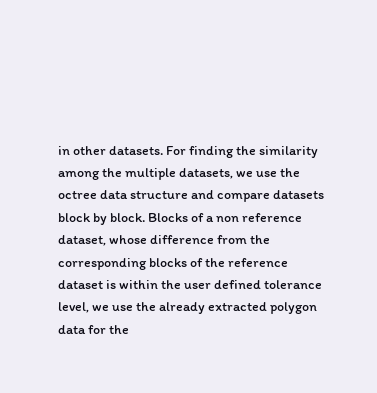in other datasets. For finding the similarity among the multiple datasets, we use the octree data structure and compare datasets block by block. Blocks of a non reference dataset, whose difference from the corresponding blocks of the reference dataset is within the user defined tolerance level, we use the already extracted polygon data for the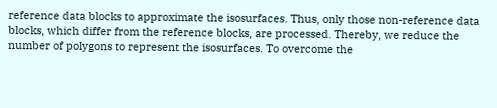reference data blocks to approximate the isosurfaces. Thus, only those non-reference data blocks, which differ from the reference blocks, are processed. Thereby, we reduce the number of polygons to represent the isosurfaces. To overcome the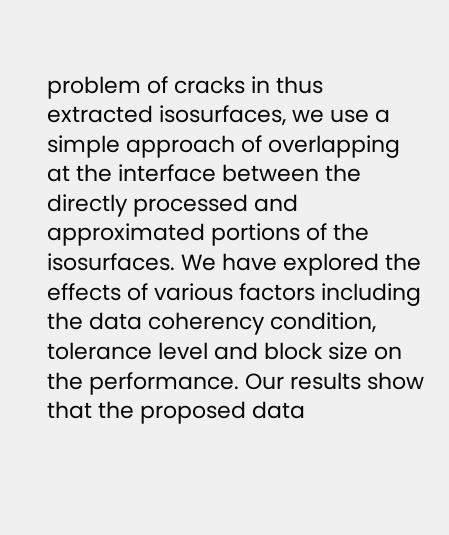problem of cracks in thus extracted isosurfaces, we use a simple approach of overlapping at the interface between the directly processed and approximated portions of the isosurfaces. We have explored the effects of various factors including the data coherency condition, tolerance level and block size on the performance. Our results show that the proposed data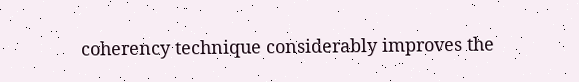coherency technique considerably improves the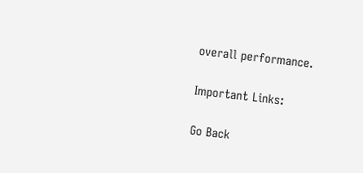overall performance.

Important Links:

Go Back